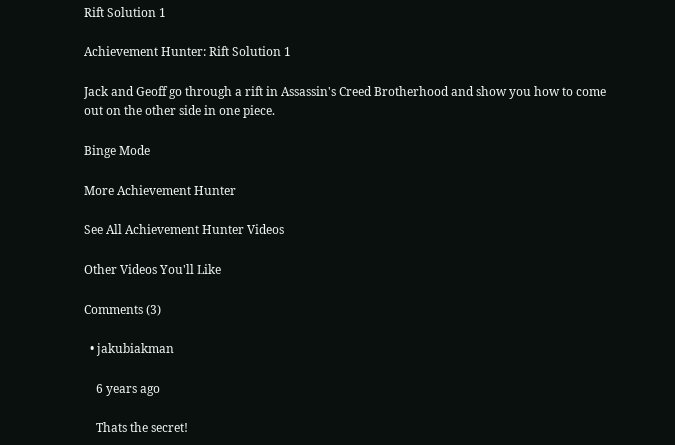Rift Solution 1

Achievement Hunter: Rift Solution 1

Jack and Geoff go through a rift in Assassin's Creed Brotherhood and show you how to come out on the other side in one piece.

Binge Mode

More Achievement Hunter

See All Achievement Hunter Videos

Other Videos You'll Like

Comments (3)

  • jakubiakman

    6 years ago

    Thats the secret!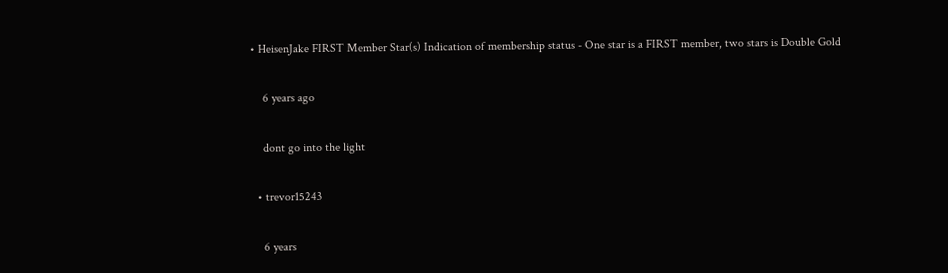• HeisenJake FIRST Member Star(s) Indication of membership status - One star is a FIRST member, two stars is Double Gold

    6 years ago

    dont go into the light

  • trevor15243

    6 years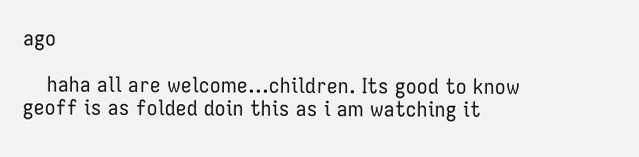ago

    haha all are welcome...children. Its good to know geoff is as folded doin this as i am watching it